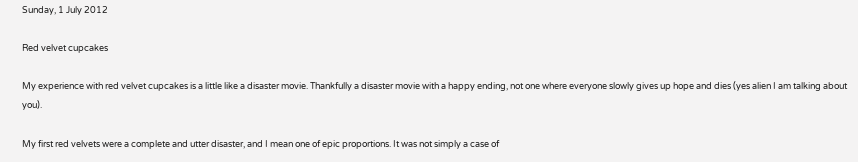Sunday, 1 July 2012

Red velvet cupcakes

My experience with red velvet cupcakes is a little like a disaster movie. Thankfully a disaster movie with a happy ending, not one where everyone slowly gives up hope and dies (yes alien I am talking about you).

My first red velvets were a complete and utter disaster, and I mean one of epic proportions. It was not simply a case of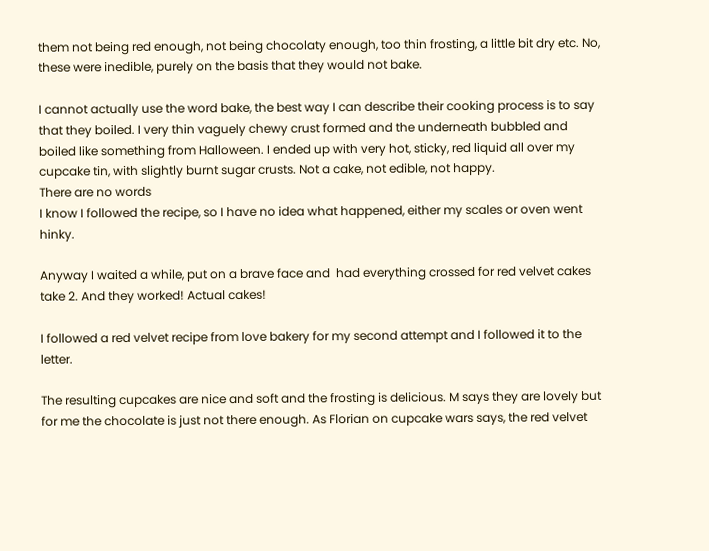them not being red enough, not being chocolaty enough, too thin frosting, a little bit dry etc. No, these were inedible, purely on the basis that they would not bake.

I cannot actually use the word bake, the best way I can describe their cooking process is to say that they boiled. I very thin vaguely chewy crust formed and the underneath bubbled and boiled like something from Halloween. I ended up with very hot, sticky, red liquid all over my cupcake tin, with slightly burnt sugar crusts. Not a cake, not edible, not happy.
There are no words
I know I followed the recipe, so I have no idea what happened, either my scales or oven went hinky.

Anyway I waited a while, put on a brave face and  had everything crossed for red velvet cakes take 2. And they worked! Actual cakes!

I followed a red velvet recipe from love bakery for my second attempt and I followed it to the letter.

The resulting cupcakes are nice and soft and the frosting is delicious. M says they are lovely but for me the chocolate is just not there enough. As Florian on cupcake wars says, the red velvet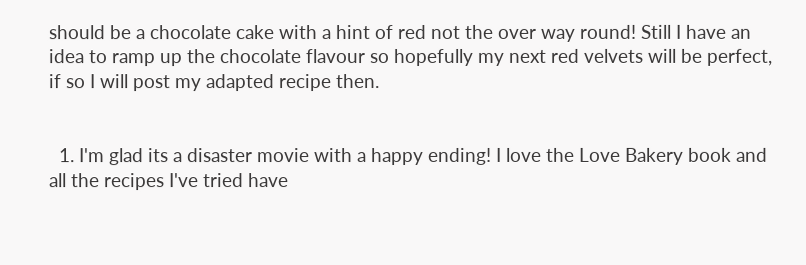should be a chocolate cake with a hint of red not the over way round! Still I have an idea to ramp up the chocolate flavour so hopefully my next red velvets will be perfect, if so I will post my adapted recipe then.


  1. I'm glad its a disaster movie with a happy ending! I love the Love Bakery book and all the recipes I've tried have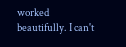worked beautifully. I can't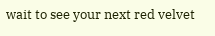wait to see your next red velvet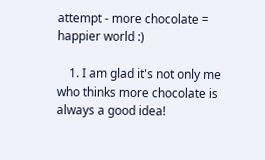attempt - more chocolate = happier world :)

    1. I am glad it's not only me who thinks more chocolate is always a good idea!